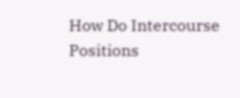How Do Intercourse Positions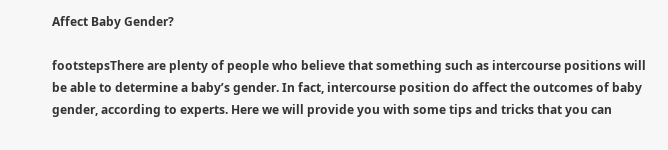Affect Baby Gender?

footstepsThere are plenty of people who believe that something such as intercourse positions will be able to determine a baby’s gender. In fact, intercourse position do affect the outcomes of baby gender, according to experts. Here we will provide you with some tips and tricks that you can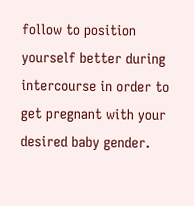follow to position yourself better during intercourse in order to get pregnant with your desired baby gender.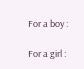For a boy :

For a girl :